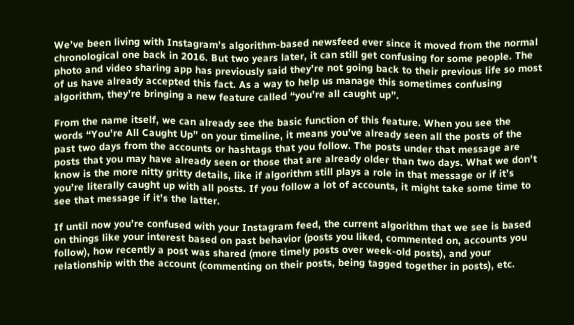We’ve been living with Instagram’s algorithm-based newsfeed ever since it moved from the normal chronological one back in 2016. But two years later, it can still get confusing for some people. The photo and video sharing app has previously said they’re not going back to their previous life so most of us have already accepted this fact. As a way to help us manage this sometimes confusing algorithm, they’re bringing a new feature called “you’re all caught up”.

From the name itself, we can already see the basic function of this feature. When you see the words “You’re All Caught Up” on your timeline, it means you’ve already seen all the posts of the past two days from the accounts or hashtags that you follow. The posts under that message are posts that you may have already seen or those that are already older than two days. What we don’t know is the more nitty gritty details, like if algorithm still plays a role in that message or if it’s you’re literally caught up with all posts. If you follow a lot of accounts, it might take some time to see that message if it’s the latter.

If until now you’re confused with your Instagram feed, the current algorithm that we see is based on things like your interest based on past behavior (posts you liked, commented on, accounts you follow), how recently a post was shared (more timely posts over week-old posts), and your relationship with the account (commenting on their posts, being tagged together in posts), etc.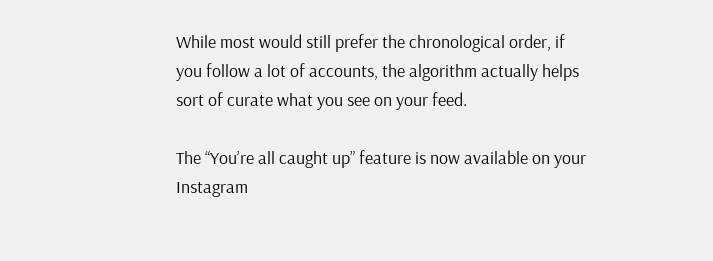While most would still prefer the chronological order, if you follow a lot of accounts, the algorithm actually helps sort of curate what you see on your feed.

The “You’re all caught up” feature is now available on your Instagram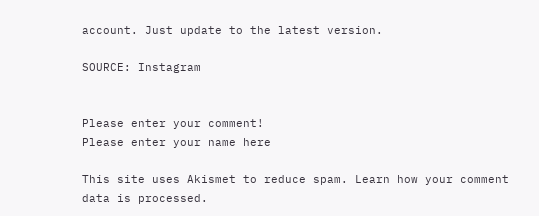account. Just update to the latest version.

SOURCE: Instagram


Please enter your comment!
Please enter your name here

This site uses Akismet to reduce spam. Learn how your comment data is processed.